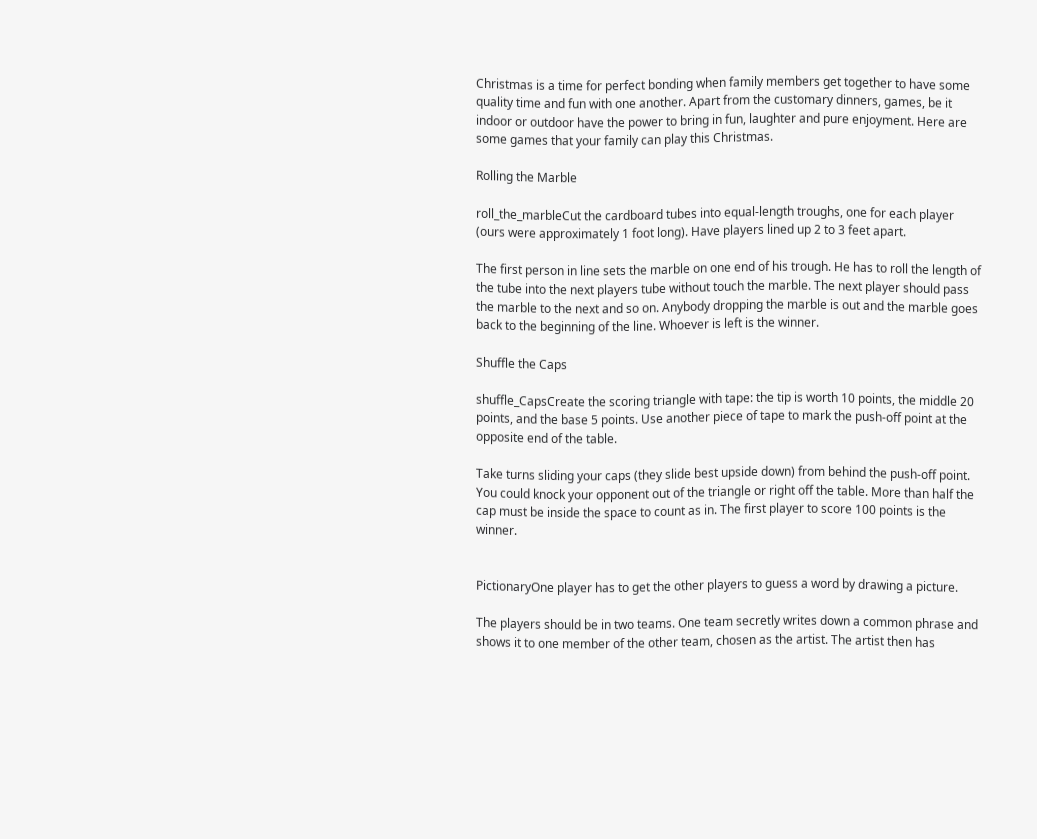Christmas is a time for perfect bonding when family members get together to have some quality time and fun with one another. Apart from the customary dinners, games, be it indoor or outdoor have the power to bring in fun, laughter and pure enjoyment. Here are some games that your family can play this Christmas.

Rolling the Marble

roll_the_marbleCut the cardboard tubes into equal-length troughs, one for each player (ours were approximately 1 foot long). Have players lined up 2 to 3 feet apart.

The first person in line sets the marble on one end of his trough. He has to roll the length of the tube into the next players tube without touch the marble. The next player should pass the marble to the next and so on. Anybody dropping the marble is out and the marble goes back to the beginning of the line. Whoever is left is the winner.

Shuffle the Caps

shuffle_CapsCreate the scoring triangle with tape: the tip is worth 10 points, the middle 20 points, and the base 5 points. Use another piece of tape to mark the push-off point at the opposite end of the table.

Take turns sliding your caps (they slide best upside down) from behind the push-off point. You could knock your opponent out of the triangle or right off the table. More than half the cap must be inside the space to count as in. The first player to score 100 points is the winner.


PictionaryOne player has to get the other players to guess a word by drawing a picture.

The players should be in two teams. One team secretly writes down a common phrase and shows it to one member of the other team, chosen as the artist. The artist then has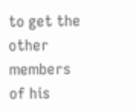to get the other members of his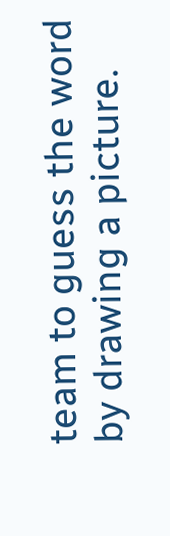team to guess the word by drawing a picture.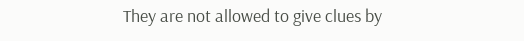They are not allowed to give clues by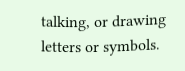talking, or drawing letters or symbols.